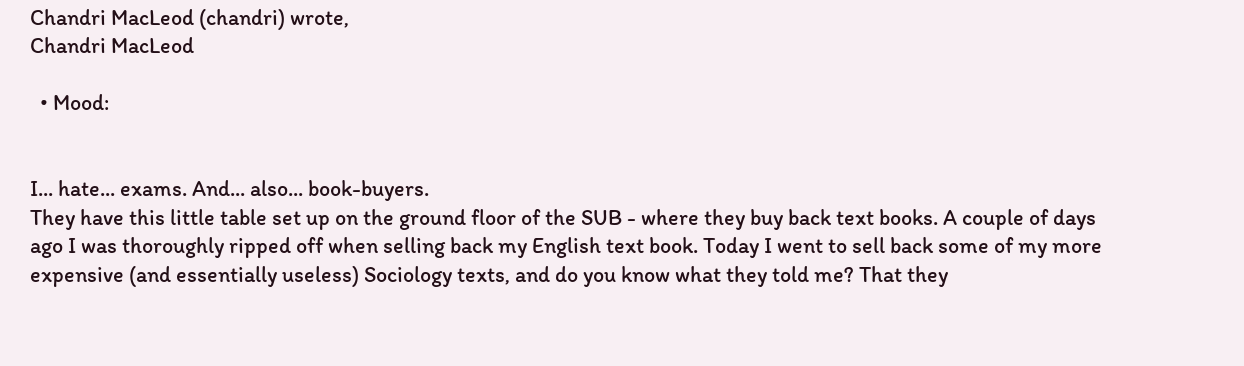Chandri MacLeod (chandri) wrote,
Chandri MacLeod

  • Mood:


I... hate... exams. And... also... book-buyers.
They have this little table set up on the ground floor of the SUB - where they buy back text books. A couple of days ago I was thoroughly ripped off when selling back my English text book. Today I went to sell back some of my more expensive (and essentially useless) Sociology texts, and do you know what they told me? That they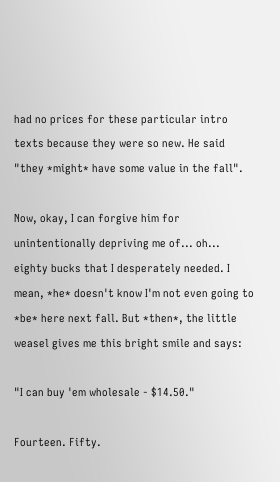had no prices for these particular intro texts because they were so new. He said "they *might* have some value in the fall".

Now, okay, I can forgive him for unintentionally depriving me of... oh... eighty bucks that I desperately needed. I mean, *he* doesn't know I'm not even going to *be* here next fall. But *then*, the little weasel gives me this bright smile and says:

"I can buy 'em wholesale - $14.50."

Fourteen. Fifty.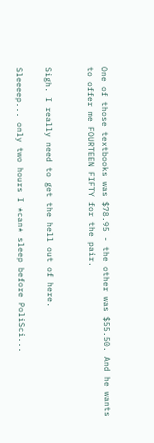One of those textbooks was $78.95 - the other was $55.50. And he wants to offer me FOURTEEN FIFTY for the pair.


Sigh. I really need to get the hell out of here.

Sleeeep... only two hours I *can* sleep before PoliSci...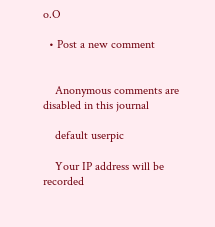o.O

  • Post a new comment


    Anonymous comments are disabled in this journal

    default userpic

    Your IP address will be recorded